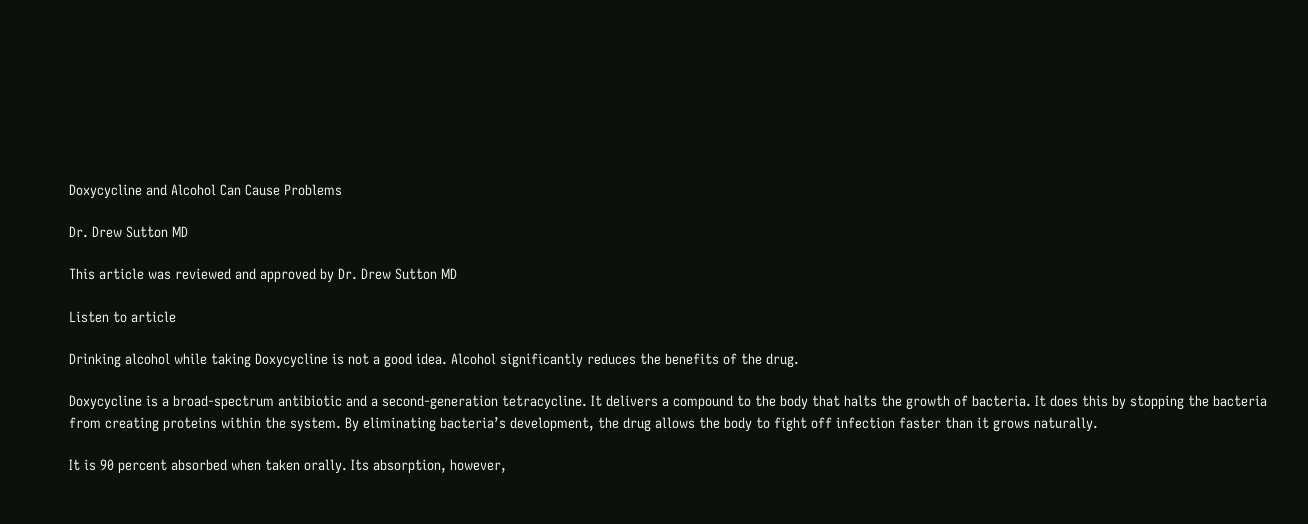Doxycycline and Alcohol Can Cause Problems

Dr. Drew Sutton MD

This article was reviewed and approved by Dr. Drew Sutton MD

Listen to article

Drinking alcohol while taking Doxycycline is not a good idea. Alcohol significantly reduces the benefits of the drug.

Doxycycline is a broad-spectrum antibiotic and a second-generation tetracycline. It delivers a compound to the body that halts the growth of bacteria. It does this by stopping the bacteria from creating proteins within the system. By eliminating bacteria’s development, the drug allows the body to fight off infection faster than it grows naturally.

It is 90 percent absorbed when taken orally. Its absorption, however,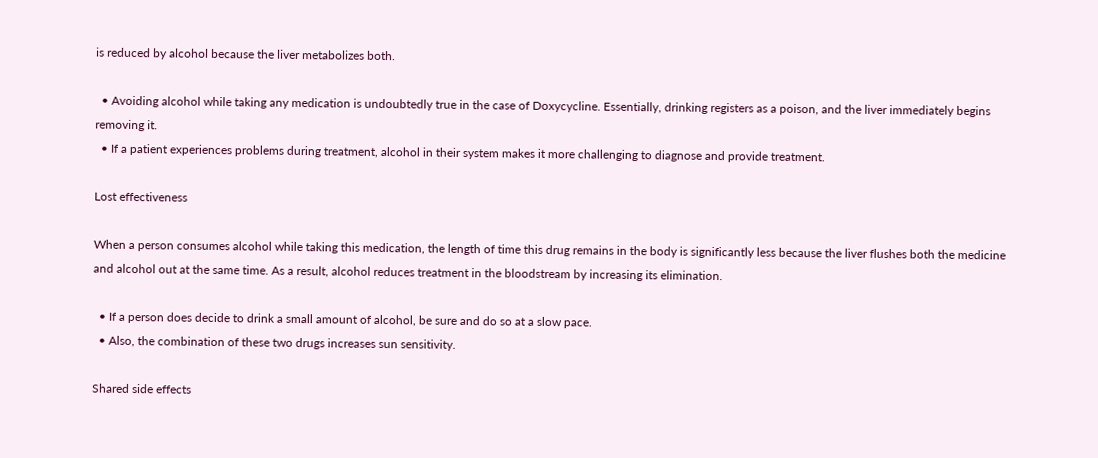is reduced by alcohol because the liver metabolizes both.

  • Avoiding alcohol while taking any medication is undoubtedly true in the case of Doxycycline. Essentially, drinking registers as a poison, and the liver immediately begins removing it.
  • If a patient experiences problems during treatment, alcohol in their system makes it more challenging to diagnose and provide treatment.

Lost effectiveness

When a person consumes alcohol while taking this medication, the length of time this drug remains in the body is significantly less because the liver flushes both the medicine and alcohol out at the same time. As a result, alcohol reduces treatment in the bloodstream by increasing its elimination.

  • If a person does decide to drink a small amount of alcohol, be sure and do so at a slow pace.
  • Also, the combination of these two drugs increases sun sensitivity.

Shared side effects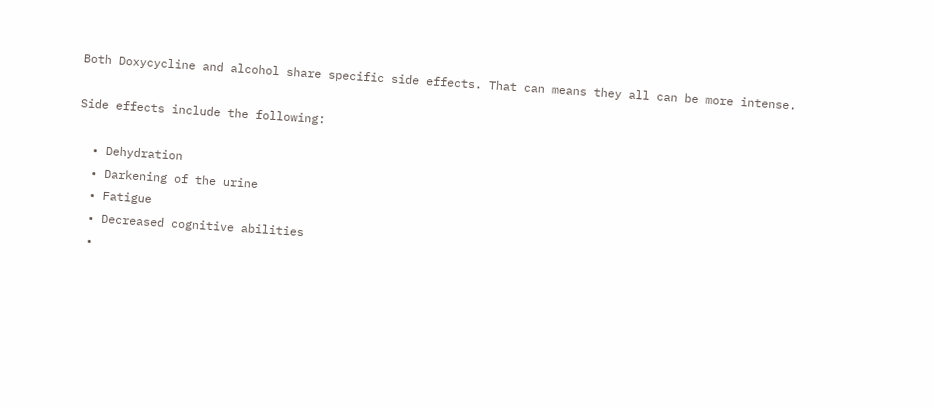Both Doxycycline and alcohol share specific side effects. That can means they all can be more intense.

Side effects include the following:

  • Dehydration
  • Darkening of the urine
  • Fatigue
  • Decreased cognitive abilities
  •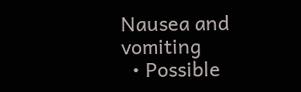Nausea and vomiting
  • Possible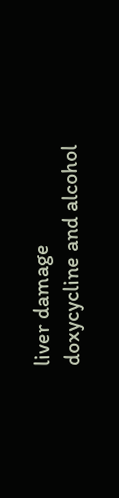liver damage
doxycycline and alcohol